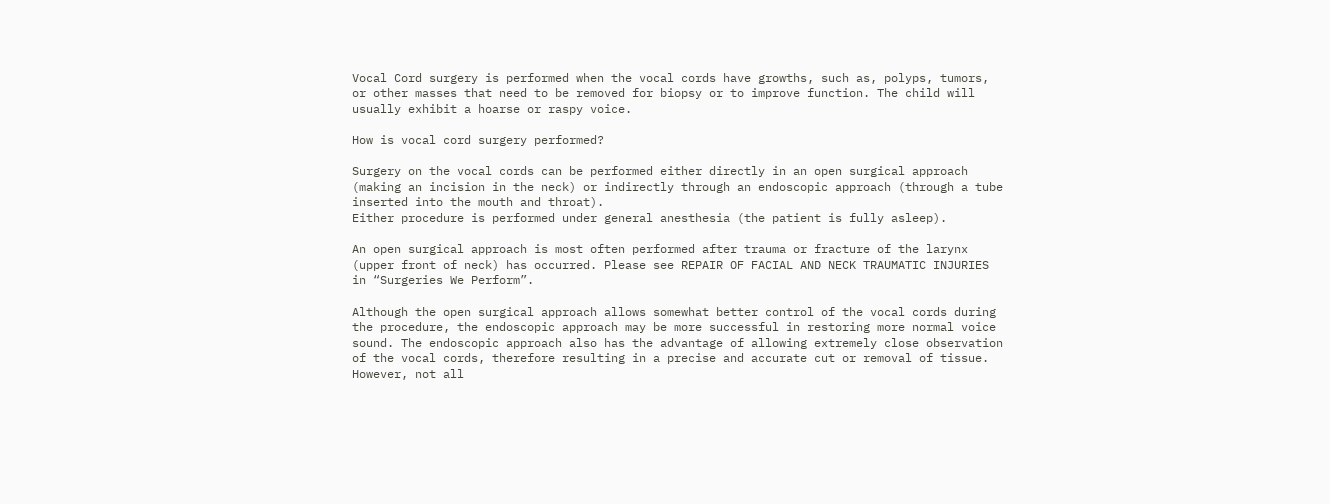Vocal Cord surgery is performed when the vocal cords have growths, such as, polyps, tumors, or other masses that need to be removed for biopsy or to improve function. The child will usually exhibit a hoarse or raspy voice.

How is vocal cord surgery performed?

Surgery on the vocal cords can be performed either directly in an open surgical approach (making an incision in the neck) or indirectly through an endoscopic approach (through a tube inserted into the mouth and throat).
Either procedure is performed under general anesthesia (the patient is fully asleep).

An open surgical approach is most often performed after trauma or fracture of the larynx (upper front of neck) has occurred. Please see REPAIR OF FACIAL AND NECK TRAUMATIC INJURIES in “Surgeries We Perform”.

Although the open surgical approach allows somewhat better control of the vocal cords during the procedure, the endoscopic approach may be more successful in restoring more normal voice sound. The endoscopic approach also has the advantage of allowing extremely close observation of the vocal cords, therefore resulting in a precise and accurate cut or removal of tissue. However, not all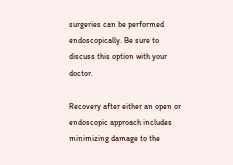surgeries can be performed endoscopically. Be sure to discuss this option with your doctor.

Recovery after either an open or endoscopic approach includes minimizing damage to the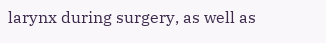larynx during surgery, as well as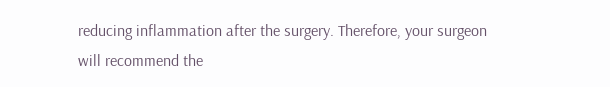reducing inflammation after the surgery. Therefore, your surgeon will recommend the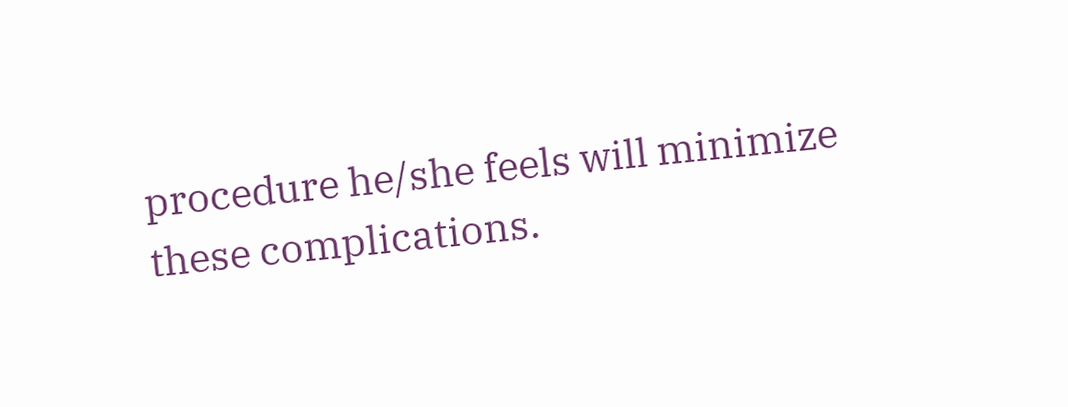procedure he/she feels will minimize these complications.